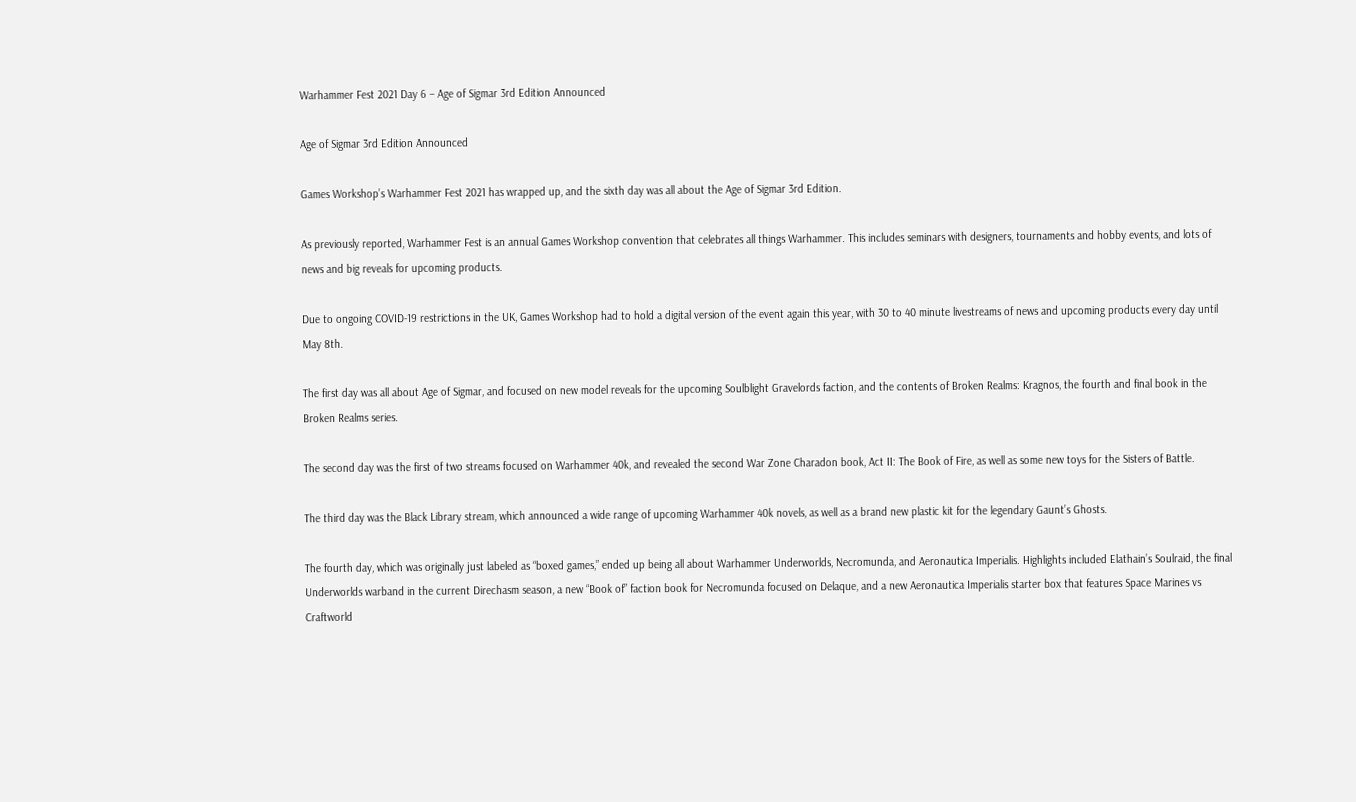Warhammer Fest 2021 Day 6 – Age of Sigmar 3rd Edition Announced

Age of Sigmar 3rd Edition Announced

Games Workshop’s Warhammer Fest 2021 has wrapped up, and the sixth day was all about the Age of Sigmar 3rd Edition.

As previously reported, Warhammer Fest is an annual Games Workshop convention that celebrates all things Warhammer. This includes seminars with designers, tournaments and hobby events, and lots of news and big reveals for upcoming products.

Due to ongoing COVID-19 restrictions in the UK, Games Workshop had to hold a digital version of the event again this year, with 30 to 40 minute livestreams of news and upcoming products every day until May 8th.

The first day was all about Age of Sigmar, and focused on new model reveals for the upcoming Soulblight Gravelords faction, and the contents of Broken Realms: Kragnos, the fourth and final book in the Broken Realms series.

The second day was the first of two streams focused on Warhammer 40k, and revealed the second War Zone Charadon book, Act II: The Book of Fire, as well as some new toys for the Sisters of Battle.

The third day was the Black Library stream, which announced a wide range of upcoming Warhammer 40k novels, as well as a brand new plastic kit for the legendary Gaunt’s Ghosts.

The fourth day, which was originally just labeled as “boxed games,” ended up being all about Warhammer Underworlds, Necromunda, and Aeronautica Imperialis. Highlights included Elathain’s Soulraid, the final Underworlds warband in the current Direchasm season, a new “Book of” faction book for Necromunda focused on Delaque, and a new Aeronautica Imperialis starter box that features Space Marines vs Craftworld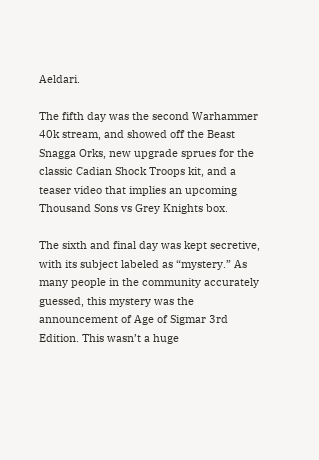Aeldari.

The fifth day was the second Warhammer 40k stream, and showed off the Beast Snagga Orks, new upgrade sprues for the classic Cadian Shock Troops kit, and a teaser video that implies an upcoming Thousand Sons vs Grey Knights box.

The sixth and final day was kept secretive, with its subject labeled as “mystery.” As many people in the community accurately guessed, this mystery was the announcement of Age of Sigmar 3rd Edition. This wasn’t a huge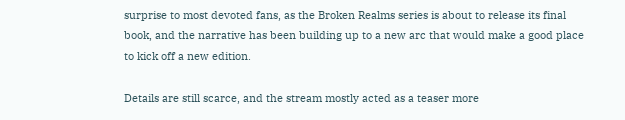surprise to most devoted fans, as the Broken Realms series is about to release its final book, and the narrative has been building up to a new arc that would make a good place to kick off a new edition.

Details are still scarce, and the stream mostly acted as a teaser more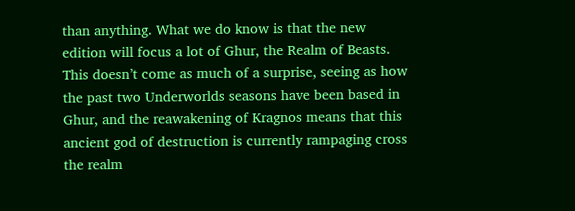than anything. What we do know is that the new edition will focus a lot of Ghur, the Realm of Beasts. This doesn’t come as much of a surprise, seeing as how the past two Underworlds seasons have been based in Ghur, and the reawakening of Kragnos means that this ancient god of destruction is currently rampaging cross the realm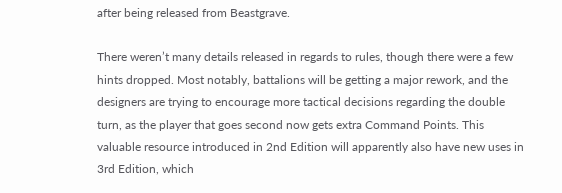after being released from Beastgrave.

There weren’t many details released in regards to rules, though there were a few hints dropped. Most notably, battalions will be getting a major rework, and the designers are trying to encourage more tactical decisions regarding the double turn, as the player that goes second now gets extra Command Points. This valuable resource introduced in 2nd Edition will apparently also have new uses in 3rd Edition, which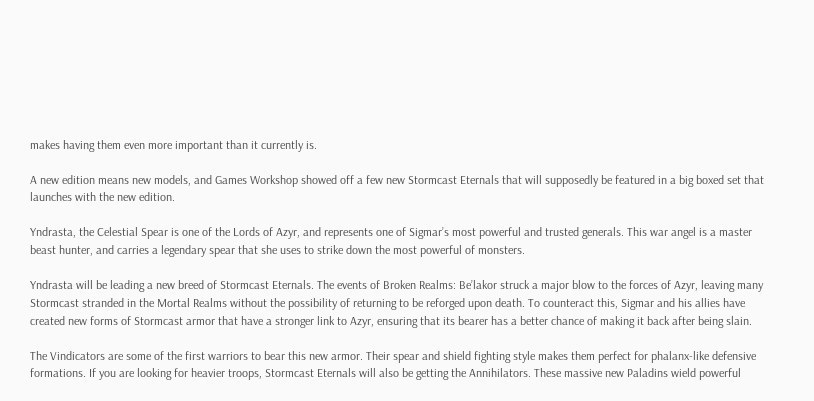makes having them even more important than it currently is.

A new edition means new models, and Games Workshop showed off a few new Stormcast Eternals that will supposedly be featured in a big boxed set that launches with the new edition.

Yndrasta, the Celestial Spear is one of the Lords of Azyr, and represents one of Sigmar’s most powerful and trusted generals. This war angel is a master beast hunter, and carries a legendary spear that she uses to strike down the most powerful of monsters.

Yndrasta will be leading a new breed of Stormcast Eternals. The events of Broken Realms: Be’lakor struck a major blow to the forces of Azyr, leaving many Stormcast stranded in the Mortal Realms without the possibility of returning to be reforged upon death. To counteract this, Sigmar and his allies have created new forms of Stormcast armor that have a stronger link to Azyr, ensuring that its bearer has a better chance of making it back after being slain.

The Vindicators are some of the first warriors to bear this new armor. Their spear and shield fighting style makes them perfect for phalanx-like defensive formations. If you are looking for heavier troops, Stormcast Eternals will also be getting the Annihilators. These massive new Paladins wield powerful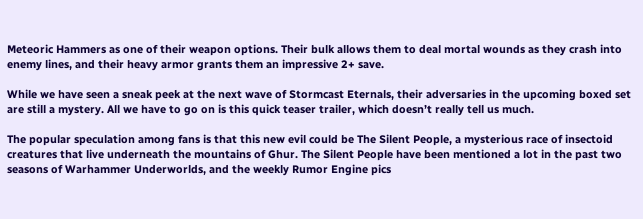Meteoric Hammers as one of their weapon options. Their bulk allows them to deal mortal wounds as they crash into enemy lines, and their heavy armor grants them an impressive 2+ save.

While we have seen a sneak peek at the next wave of Stormcast Eternals, their adversaries in the upcoming boxed set are still a mystery. All we have to go on is this quick teaser trailer, which doesn’t really tell us much.

The popular speculation among fans is that this new evil could be The Silent People, a mysterious race of insectoid creatures that live underneath the mountains of Ghur. The Silent People have been mentioned a lot in the past two seasons of Warhammer Underworlds, and the weekly Rumor Engine pics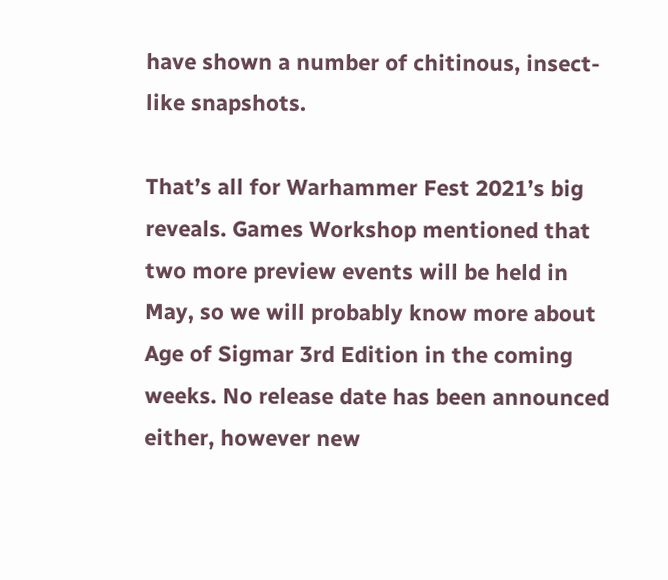have shown a number of chitinous, insect-like snapshots.

That’s all for Warhammer Fest 2021’s big reveals. Games Workshop mentioned that two more preview events will be held in May, so we will probably know more about Age of Sigmar 3rd Edition in the coming weeks. No release date has been announced either, however new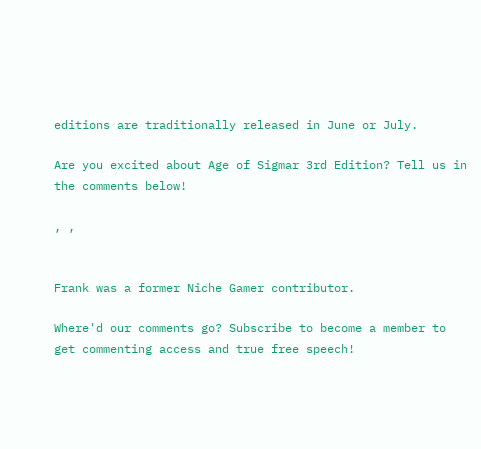editions are traditionally released in June or July.

Are you excited about Age of Sigmar 3rd Edition? Tell us in the comments below!

, ,


Frank was a former Niche Gamer contributor.

Where'd our comments go? Subscribe to become a member to get commenting access and true free speech!